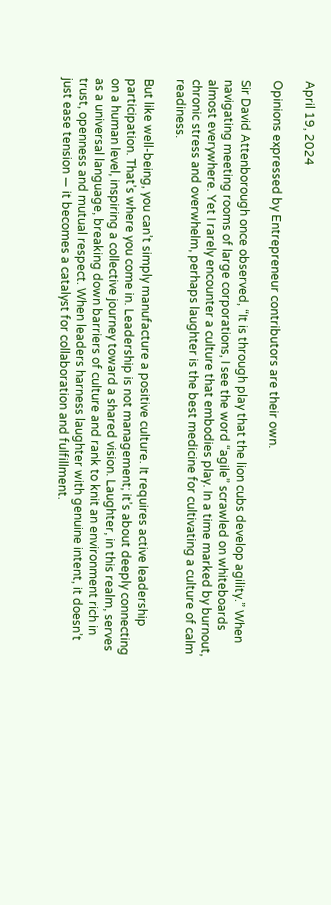April 19, 2024

Opinions expressed by Entrepreneur contributors are their own.

Sir David Attenborough once observed, “It is through play that the lion cubs develop agility.” When navigating meeting rooms of large corporations, I see the word “agile” scrawled on whiteboards almost everywhere. Yet I rarely encounter a culture that embodies play. In a time marked by burnout, chronic stress and overwhelm, perhaps laughter is the best medicine for cultivating a culture of calm readiness.

But like well-being, you can’t simply manufacture a positive culture. It requires active leadership participation. That’s where you come in. Leadership is not management; it’s about deeply connecting on a human level, inspiring a collective journey toward a shared vision. Laughter, in this realm, serves as a universal language, breaking down barriers of culture and rank to knit an environment rich in trust, openness and mutual respect. When leaders harness laughter with genuine intent, it doesn’t just ease tension — it becomes a catalyst for collaboration and fulfillment.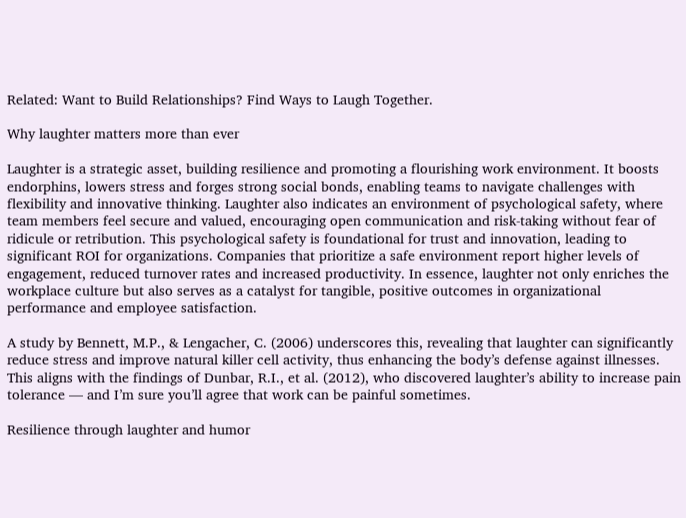Related: Want to Build Relationships? Find Ways to Laugh Together.

Why laughter matters more than ever

Laughter is a strategic asset, building resilience and promoting a flourishing work environment. It boosts endorphins, lowers stress and forges strong social bonds, enabling teams to navigate challenges with flexibility and innovative thinking. Laughter also indicates an environment of psychological safety, where team members feel secure and valued, encouraging open communication and risk-taking without fear of ridicule or retribution. This psychological safety is foundational for trust and innovation, leading to significant ROI for organizations. Companies that prioritize a safe environment report higher levels of engagement, reduced turnover rates and increased productivity. In essence, laughter not only enriches the workplace culture but also serves as a catalyst for tangible, positive outcomes in organizational performance and employee satisfaction.

A study by Bennett, M.P., & Lengacher, C. (2006) underscores this, revealing that laughter can significantly reduce stress and improve natural killer cell activity, thus enhancing the body’s defense against illnesses. This aligns with the findings of Dunbar, R.I., et al. (2012), who discovered laughter’s ability to increase pain tolerance — and I’m sure you’ll agree that work can be painful sometimes.

Resilience through laughter and humor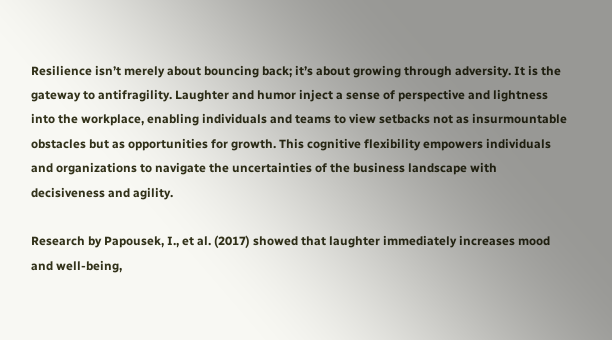Resilience isn’t merely about bouncing back; it’s about growing through adversity. It is the gateway to antifragility. Laughter and humor inject a sense of perspective and lightness into the workplace, enabling individuals and teams to view setbacks not as insurmountable obstacles but as opportunities for growth. This cognitive flexibility empowers individuals and organizations to navigate the uncertainties of the business landscape with decisiveness and agility.

Research by Papousek, I., et al. (2017) showed that laughter immediately increases mood and well-being,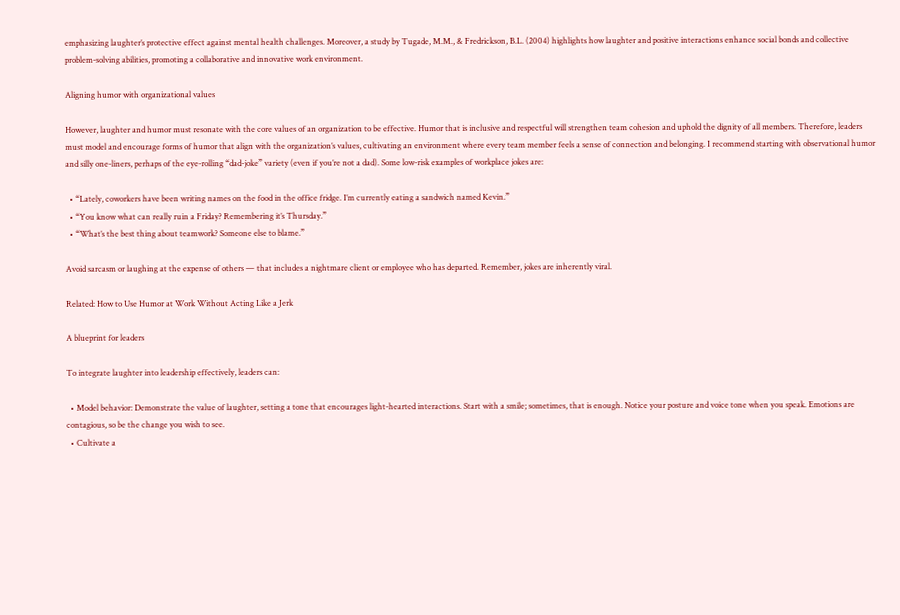emphasizing laughter’s protective effect against mental health challenges. Moreover, a study by Tugade, M.M., & Fredrickson, B.L. (2004) highlights how laughter and positive interactions enhance social bonds and collective problem-solving abilities, promoting a collaborative and innovative work environment.

Aligning humor with organizational values

However, laughter and humor must resonate with the core values of an organization to be effective. Humor that is inclusive and respectful will strengthen team cohesion and uphold the dignity of all members. Therefore, leaders must model and encourage forms of humor that align with the organization’s values, cultivating an environment where every team member feels a sense of connection and belonging. I recommend starting with observational humor and silly one-liners, perhaps of the eye-rolling “dad-joke” variety (even if you’re not a dad). Some low-risk examples of workplace jokes are:

  • “Lately, coworkers have been writing names on the food in the office fridge. I’m currently eating a sandwich named Kevin.”
  • “You know what can really ruin a Friday? Remembering it’s Thursday.”
  • “What’s the best thing about teamwork? Someone else to blame.”

Avoid sarcasm or laughing at the expense of others — that includes a nightmare client or employee who has departed. Remember, jokes are inherently viral.

Related: How to Use Humor at Work Without Acting Like a Jerk

A blueprint for leaders

To integrate laughter into leadership effectively, leaders can:

  • Model behavior: Demonstrate the value of laughter, setting a tone that encourages light-hearted interactions. Start with a smile; sometimes, that is enough. Notice your posture and voice tone when you speak. Emotions are contagious, so be the change you wish to see.
  • Cultivate a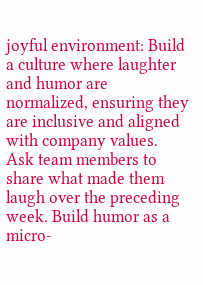joyful environment: Build a culture where laughter and humor are normalized, ensuring they are inclusive and aligned with company values. Ask team members to share what made them laugh over the preceding week. Build humor as a micro-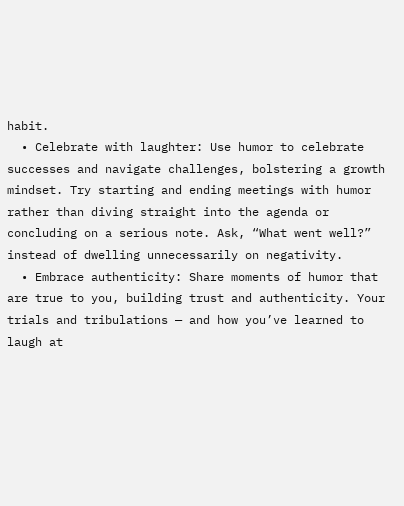habit.
  • Celebrate with laughter: Use humor to celebrate successes and navigate challenges, bolstering a growth mindset. Try starting and ending meetings with humor rather than diving straight into the agenda or concluding on a serious note. Ask, “What went well?” instead of dwelling unnecessarily on negativity.
  • Embrace authenticity: Share moments of humor that are true to you, building trust and authenticity. Your trials and tribulations — and how you’ve learned to laugh at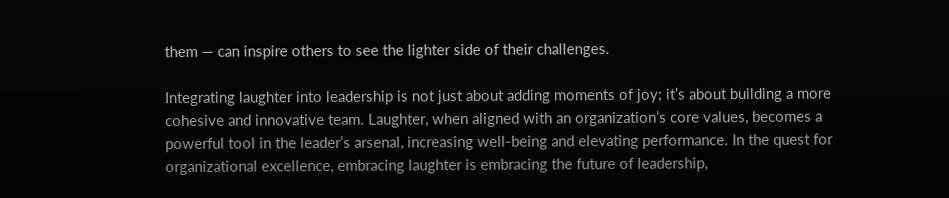them — can inspire others to see the lighter side of their challenges.

Integrating laughter into leadership is not just about adding moments of joy; it’s about building a more cohesive and innovative team. Laughter, when aligned with an organization’s core values, becomes a powerful tool in the leader’s arsenal, increasing well-being and elevating performance. In the quest for organizational excellence, embracing laughter is embracing the future of leadership,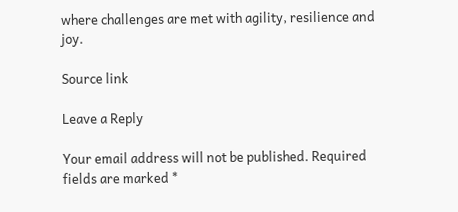where challenges are met with agility, resilience and joy.

Source link

Leave a Reply

Your email address will not be published. Required fields are marked *